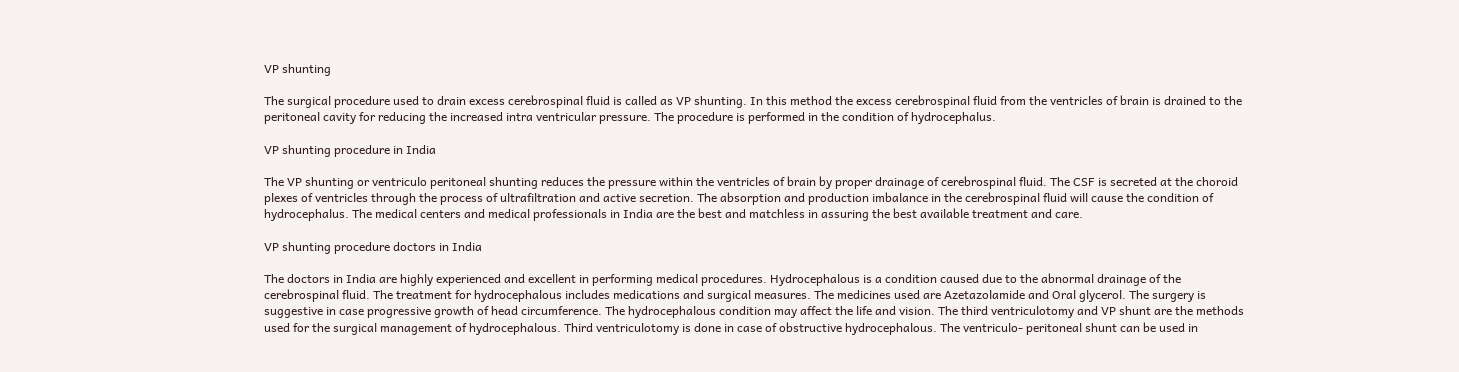VP shunting

The surgical procedure used to drain excess cerebrospinal fluid is called as VP shunting. In this method the excess cerebrospinal fluid from the ventricles of brain is drained to the peritoneal cavity for reducing the increased intra ventricular pressure. The procedure is performed in the condition of hydrocephalus.

VP shunting procedure in India

The VP shunting or ventriculo peritoneal shunting reduces the pressure within the ventricles of brain by proper drainage of cerebrospinal fluid. The CSF is secreted at the choroid plexes of ventricles through the process of ultrafiltration and active secretion. The absorption and production imbalance in the cerebrospinal fluid will cause the condition of hydrocephalus. The medical centers and medical professionals in India are the best and matchless in assuring the best available treatment and care.

VP shunting procedure doctors in India

The doctors in India are highly experienced and excellent in performing medical procedures. Hydrocephalous is a condition caused due to the abnormal drainage of the cerebrospinal fluid. The treatment for hydrocephalous includes medications and surgical measures. The medicines used are Azetazolamide and Oral glycerol. The surgery is suggestive in case progressive growth of head circumference. The hydrocephalous condition may affect the life and vision. The third ventriculotomy and VP shunt are the methods used for the surgical management of hydrocephalous. Third ventriculotomy is done in case of obstructive hydrocephalous. The ventriculo- peritoneal shunt can be used in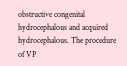obstructive congenital hydrocephalous and acquired hydrocephalous. The procedure of VP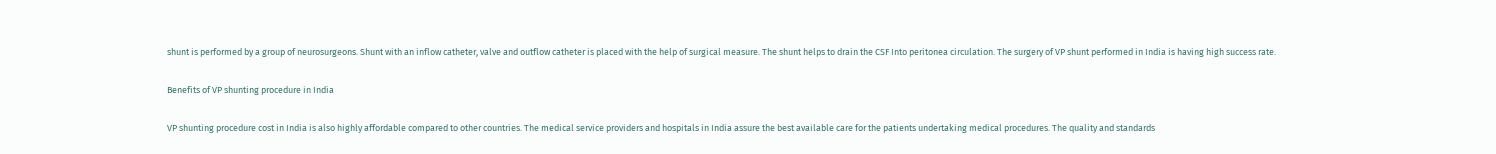shunt is performed by a group of neurosurgeons. Shunt with an inflow catheter, valve and outflow catheter is placed with the help of surgical measure. The shunt helps to drain the CSF Into peritonea circulation. The surgery of VP shunt performed in India is having high success rate.

Benefits of VP shunting procedure in India

VP shunting procedure cost in India is also highly affordable compared to other countries. The medical service providers and hospitals in India assure the best available care for the patients undertaking medical procedures. The quality and standards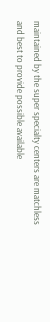maintained by the super specialty centers are matchless and best to provide possible available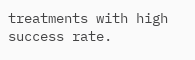treatments with high success rate.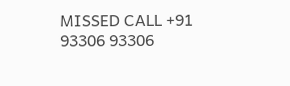MISSED CALL +91 93306 93306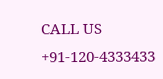CALL US +91-120-4333433